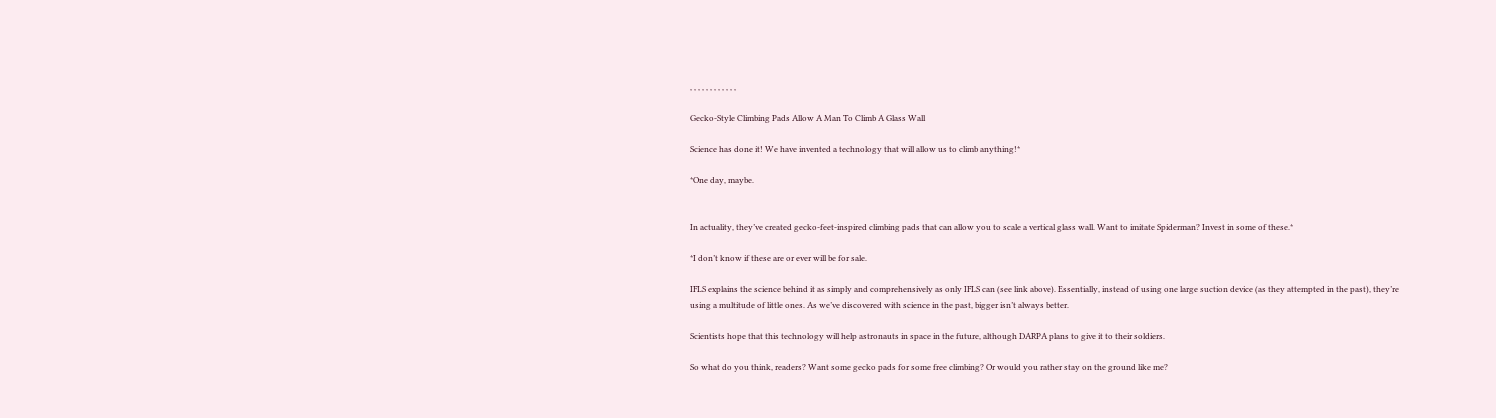, , , , , , , , , , , ,

Gecko-Style Climbing Pads Allow A Man To Climb A Glass Wall

Science has done it! We have invented a technology that will allow us to climb anything!*

*One day, maybe.


In actuality, they’ve created gecko-feet-inspired climbing pads that can allow you to scale a vertical glass wall. Want to imitate Spiderman? Invest in some of these.*

*I don’t know if these are or ever will be for sale.

IFLS explains the science behind it as simply and comprehensively as only IFLS can (see link above). Essentially, instead of using one large suction device (as they attempted in the past), they’re using a multitude of little ones. As we’ve discovered with science in the past, bigger isn’t always better.

Scientists hope that this technology will help astronauts in space in the future, although DARPA plans to give it to their soldiers.

So what do you think, readers? Want some gecko pads for some free climbing? Or would you rather stay on the ground like me?